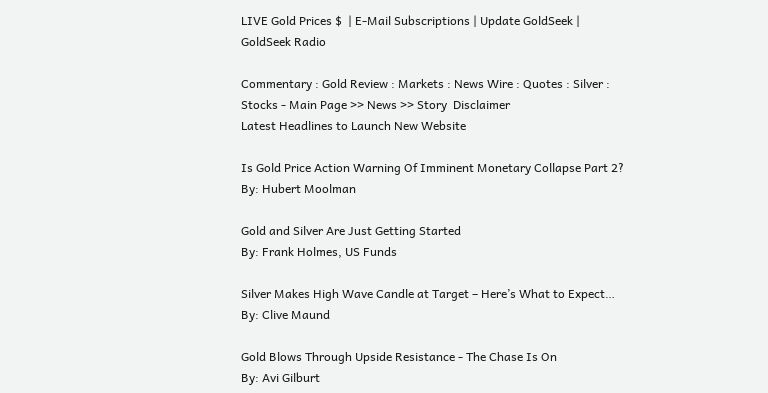LIVE Gold Prices $  | E-Mail Subscriptions | Update GoldSeek | GoldSeek Radio

Commentary : Gold Review : Markets : News Wire : Quotes : Silver : Stocks - Main Page >> News >> Story  Disclaimer
Latest Headlines to Launch New Website

Is Gold Price Action Warning Of Imminent Monetary Collapse Part 2?
By: Hubert Moolman

Gold and Silver Are Just Getting Started
By: Frank Holmes, US Funds

Silver Makes High Wave Candle at Target – Here’s What to Expect…
By: Clive Maund

Gold Blows Through Upside Resistance - The Chase Is On
By: Avi Gilburt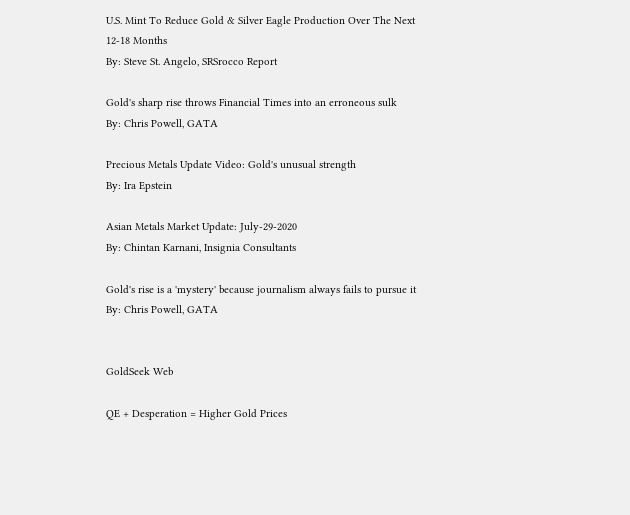U.S. Mint To Reduce Gold & Silver Eagle Production Over The Next 12-18 Months
By: Steve St. Angelo, SRSrocco Report

Gold's sharp rise throws Financial Times into an erroneous sulk
By: Chris Powell, GATA

Precious Metals Update Video: Gold's unusual strength
By: Ira Epstein

Asian Metals Market Update: July-29-2020
By: Chintan Karnani, Insignia Consultants

Gold's rise is a 'mystery' because journalism always fails to pursue it
By: Chris Powell, GATA


GoldSeek Web

QE + Desperation = Higher Gold Prices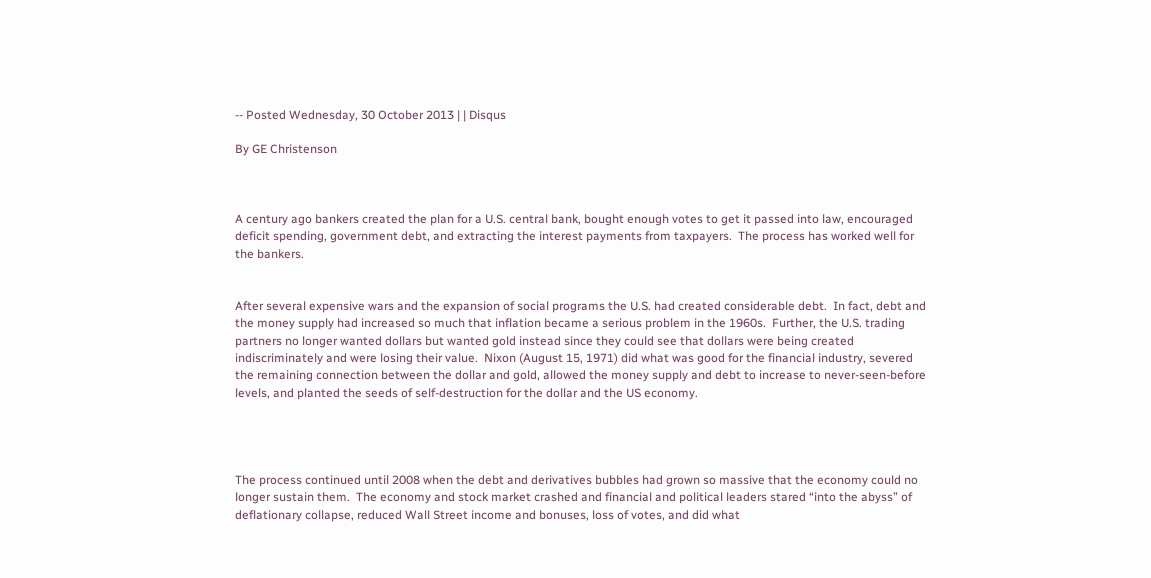-- Posted Wednesday, 30 October 2013 | | Disqus

By GE Christenson



A century ago bankers created the plan for a U.S. central bank, bought enough votes to get it passed into law, encouraged deficit spending, government debt, and extracting the interest payments from taxpayers.  The process has worked well for the bankers.


After several expensive wars and the expansion of social programs the U.S. had created considerable debt.  In fact, debt and the money supply had increased so much that inflation became a serious problem in the 1960s.  Further, the U.S. trading partners no longer wanted dollars but wanted gold instead since they could see that dollars were being created indiscriminately and were losing their value.  Nixon (August 15, 1971) did what was good for the financial industry, severed the remaining connection between the dollar and gold, allowed the money supply and debt to increase to never-seen-before levels, and planted the seeds of self-destruction for the dollar and the US economy.




The process continued until 2008 when the debt and derivatives bubbles had grown so massive that the economy could no longer sustain them.  The economy and stock market crashed and financial and political leaders stared “into the abyss” of deflationary collapse, reduced Wall Street income and bonuses, loss of votes, and did what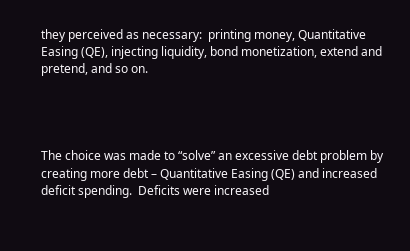they perceived as necessary:  printing money, Quantitative Easing (QE), injecting liquidity, bond monetization, extend and pretend, and so on.




The choice was made to “solve” an excessive debt problem by creating more debt – Quantitative Easing (QE) and increased deficit spending.  Deficits were increased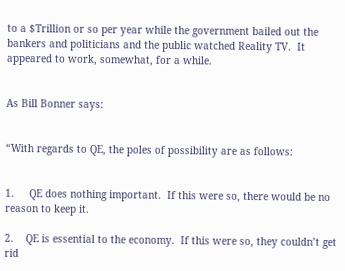to a $Trillion or so per year while the government bailed out the bankers and politicians and the public watched Reality TV.  It appeared to work, somewhat, for a while.


As Bill Bonner says:


“With regards to QE, the poles of possibility are as follows:


1.     QE does nothing important.  If this were so, there would be no reason to keep it.

2.    QE is essential to the economy.  If this were so, they couldn’t get rid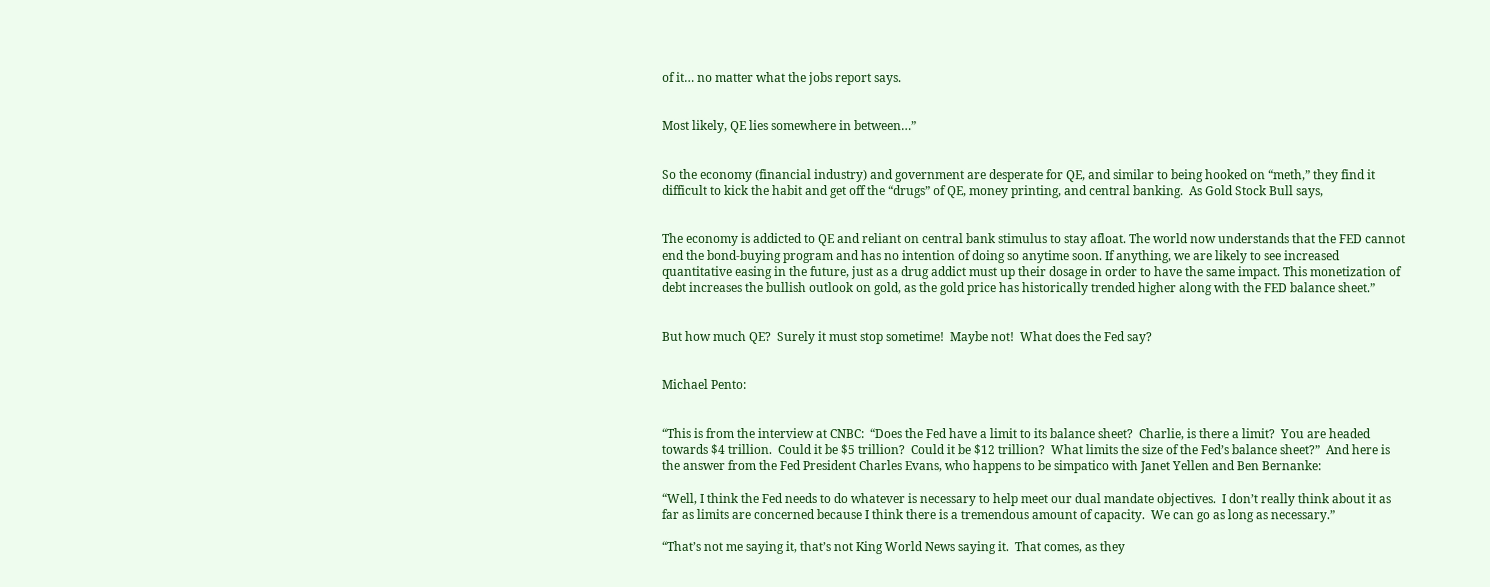of it… no matter what the jobs report says.


Most likely, QE lies somewhere in between…”


So the economy (financial industry) and government are desperate for QE, and similar to being hooked on “meth,” they find it difficult to kick the habit and get off the “drugs” of QE, money printing, and central banking.  As Gold Stock Bull says,


The economy is addicted to QE and reliant on central bank stimulus to stay afloat. The world now understands that the FED cannot end the bond-buying program and has no intention of doing so anytime soon. If anything, we are likely to see increased quantitative easing in the future, just as a drug addict must up their dosage in order to have the same impact. This monetization of debt increases the bullish outlook on gold, as the gold price has historically trended higher along with the FED balance sheet.”


But how much QE?  Surely it must stop sometime!  Maybe not!  What does the Fed say?


Michael Pento:


“This is from the interview at CNBC:  “Does the Fed have a limit to its balance sheet?  Charlie, is there a limit?  You are headed towards $4 trillion.  Could it be $5 trillion?  Could it be $12 trillion?  What limits the size of the Fed’s balance sheet?”  And here is the answer from the Fed President Charles Evans, who happens to be simpatico with Janet Yellen and Ben Bernanke:

“Well, I think the Fed needs to do whatever is necessary to help meet our dual mandate objectives.  I don’t really think about it as far as limits are concerned because I think there is a tremendous amount of capacity.  We can go as long as necessary.”

“That’s not me saying it, that’s not King World News saying it.  That comes, as they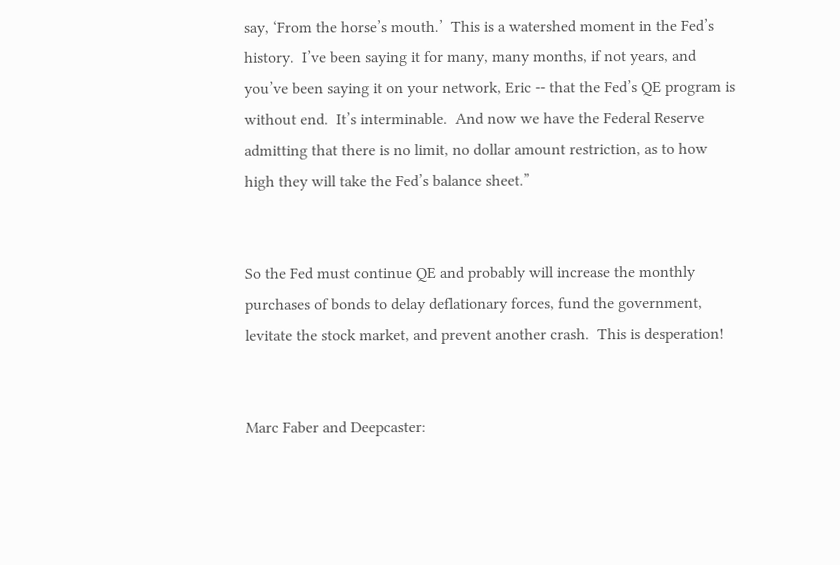say, ‘From the horse’s mouth.’  This is a watershed moment in the Fed’s history.  I’ve been saying it for many, many months, if not years, and you’ve been saying it on your network, Eric -- that the Fed’s QE program is without end.  It’s interminable.  And now we have the Federal Reserve admitting that there is no limit, no dollar amount restriction, as to how high they will take the Fed’s balance sheet.”


So the Fed must continue QE and probably will increase the monthly purchases of bonds to delay deflationary forces, fund the government, levitate the stock market, and prevent another crash.  This is desperation!


Marc Faber and Deepcaster: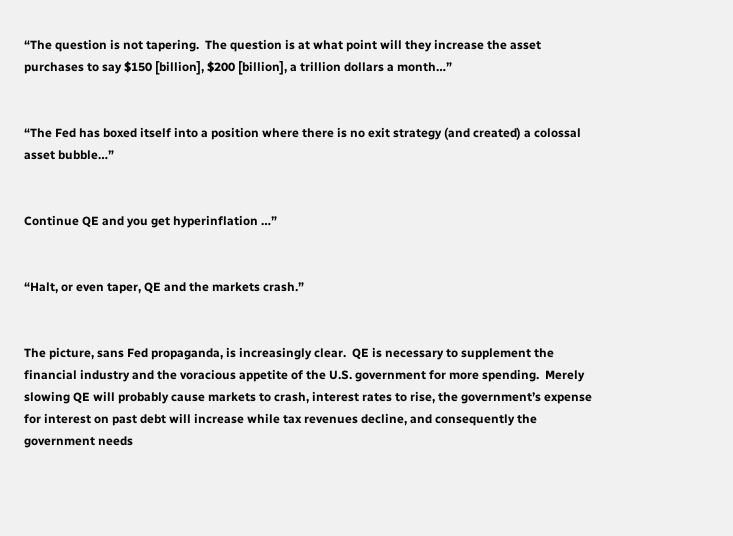“The question is not tapering.  The question is at what point will they increase the asset purchases to say $150 [billion], $200 [billion], a trillion dollars a month…”


“The Fed has boxed itself into a position where there is no exit strategy (and created) a colossal asset bubble…”


Continue QE and you get hyperinflation …”


“Halt, or even taper, QE and the markets crash.”


The picture, sans Fed propaganda, is increasingly clear.  QE is necessary to supplement the financial industry and the voracious appetite of the U.S. government for more spending.  Merely slowing QE will probably cause markets to crash, interest rates to rise, the government’s expense for interest on past debt will increase while tax revenues decline, and consequently the government needs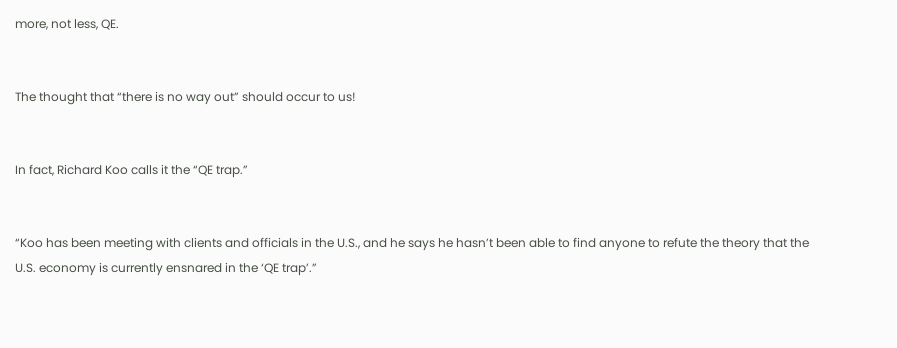more, not less, QE.


The thought that “there is no way out” should occur to us!


In fact, Richard Koo calls it the “QE trap.”


“Koo has been meeting with clients and officials in the U.S., and he says he hasn’t been able to find anyone to refute the theory that the U.S. economy is currently ensnared in the ‘QE trap’.”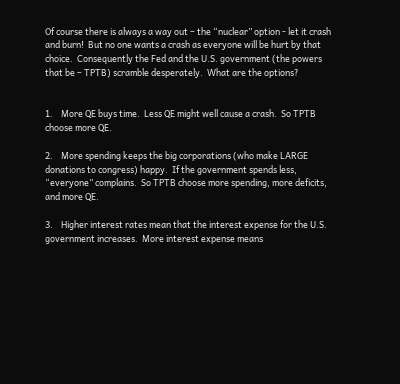Of course there is always a way out – the “nuclear” option - let it crash and burn!  But no one wants a crash as everyone will be hurt by that choice.  Consequently the Fed and the U.S. government (the powers that be – TPTB) scramble desperately.  What are the options?


1.    More QE buys time.  Less QE might well cause a crash.  So TPTB choose more QE.

2.    More spending keeps the big corporations (who make LARGE donations to congress) happy.  If the government spends less, “everyone” complains.  So TPTB choose more spending, more deficits, and more QE.

3.    Higher interest rates mean that the interest expense for the U.S. government increases.  More interest expense means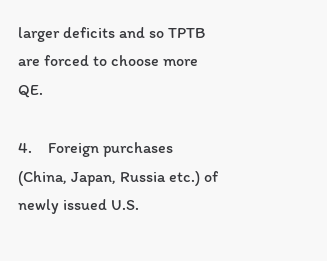larger deficits and so TPTB are forced to choose more QE.

4.    Foreign purchases (China, Japan, Russia etc.) of newly issued U.S.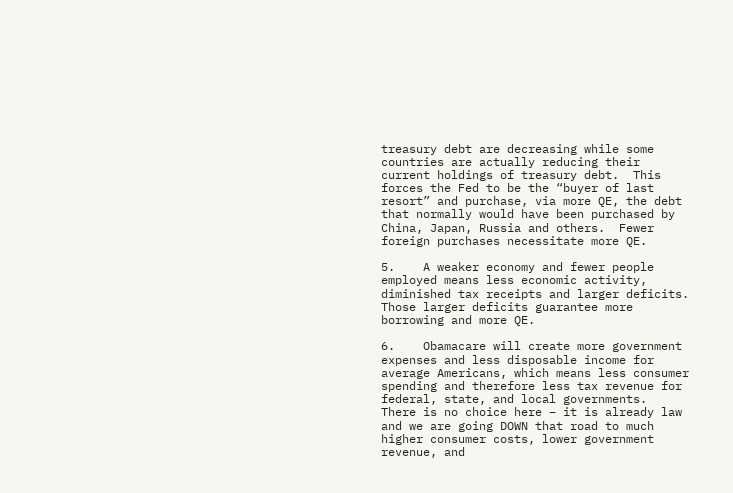treasury debt are decreasing while some countries are actually reducing their current holdings of treasury debt.  This forces the Fed to be the “buyer of last resort” and purchase, via more QE, the debt that normally would have been purchased by China, Japan, Russia and others.  Fewer foreign purchases necessitate more QE.

5.    A weaker economy and fewer people employed means less economic activity, diminished tax receipts and larger deficits.  Those larger deficits guarantee more borrowing and more QE.

6.    Obamacare will create more government expenses and less disposable income for average Americans, which means less consumer spending and therefore less tax revenue for federal, state, and local governments.  There is no choice here – it is already law and we are going DOWN that road to much higher consumer costs, lower government revenue, and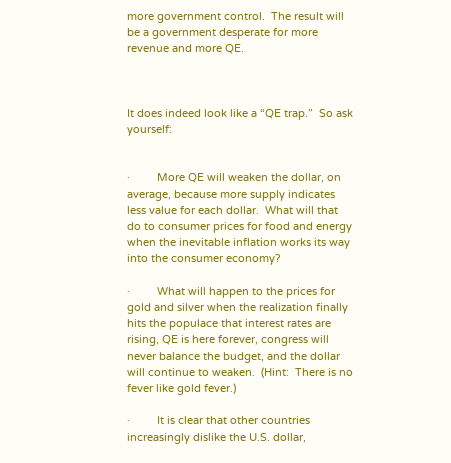more government control.  The result will be a government desperate for more revenue and more QE.



It does indeed look like a “QE trap.”  So ask yourself:


·         More QE will weaken the dollar, on average, because more supply indicates less value for each dollar.  What will that do to consumer prices for food and energy when the inevitable inflation works its way into the consumer economy?

·         What will happen to the prices for gold and silver when the realization finally hits the populace that interest rates are rising, QE is here forever, congress will never balance the budget, and the dollar will continue to weaken.  (Hint:  There is no fever like gold fever.)

·         It is clear that other countries increasingly dislike the U.S. dollar,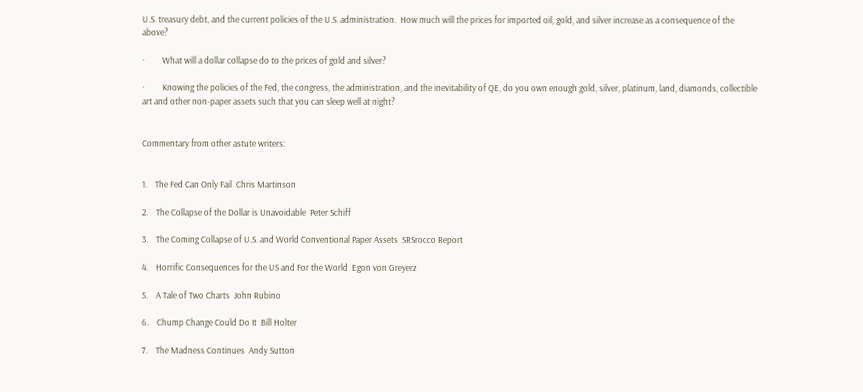U.S. treasury debt, and the current policies of the U.S. administration.  How much will the prices for imported oil, gold, and silver increase as a consequence of the above?

·         What will a dollar collapse do to the prices of gold and silver?

·         Knowing the policies of the Fed, the congress, the administration, and the inevitability of QE, do you own enough gold, silver, platinum, land, diamonds, collectible art and other non-paper assets such that you can sleep well at night?


Commentary from other astute writers:


1.    The Fed Can Only Fail  Chris Martinson

2.    The Collapse of the Dollar is Unavoidable  Peter Schiff

3.    The Coming Collapse of U.S. and World Conventional Paper Assets  SRSrocco Report

4.    Horrific Consequences for the US and For the World  Egon von Greyerz

5.    A Tale of Two Charts  John Rubino

6.    Chump Change Could Do It  Bill Holter

7.    The Madness Continues  Andy Sutton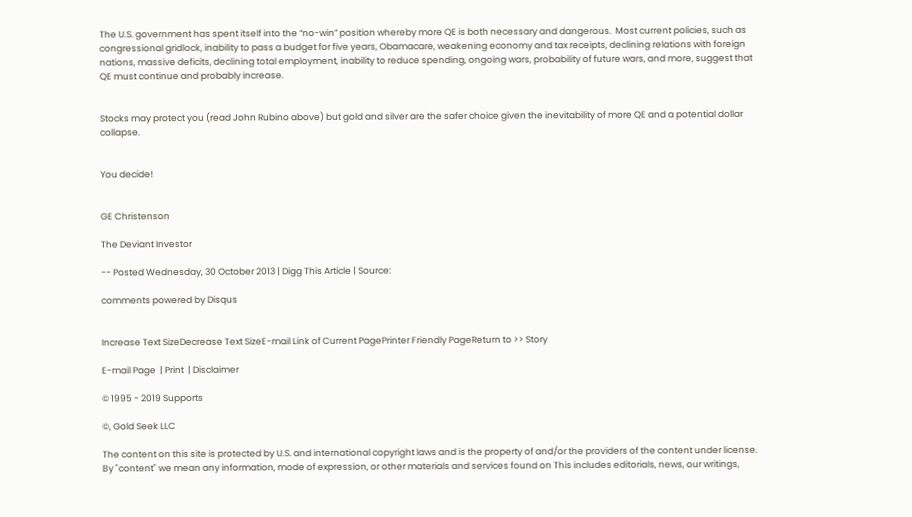The U.S. government has spent itself into the “no-win” position whereby more QE is both necessary and dangerous.  Most current policies, such as congressional gridlock, inability to pass a budget for five years, Obamacare, weakening economy and tax receipts, declining relations with foreign nations, massive deficits, declining total employment, inability to reduce spending, ongoing wars, probability of future wars, and more, suggest that QE must continue and probably increase.


Stocks may protect you (read John Rubino above) but gold and silver are the safer choice given the inevitability of more QE and a potential dollar collapse.


You decide!


GE Christenson

The Deviant Investor

-- Posted Wednesday, 30 October 2013 | Digg This Article | Source:

comments powered by Disqus


Increase Text SizeDecrease Text SizeE-mail Link of Current PagePrinter Friendly PageReturn to >> Story

E-mail Page  | Print  | Disclaimer

© 1995 - 2019 Supports

©, Gold Seek LLC

The content on this site is protected by U.S. and international copyright laws and is the property of and/or the providers of the content under license. By "content" we mean any information, mode of expression, or other materials and services found on This includes editorials, news, our writings,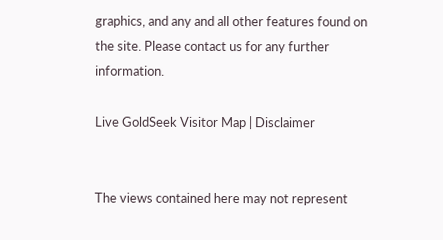graphics, and any and all other features found on the site. Please contact us for any further information.

Live GoldSeek Visitor Map | Disclaimer


The views contained here may not represent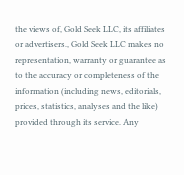the views of, Gold Seek LLC, its affiliates or advertisers., Gold Seek LLC makes no representation, warranty or guarantee as to the accuracy or completeness of the information (including news, editorials, prices, statistics, analyses and the like) provided through its service. Any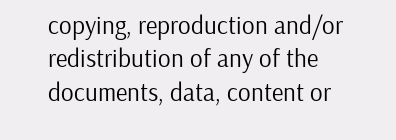copying, reproduction and/or redistribution of any of the documents, data, content or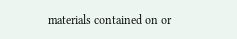materials contained on or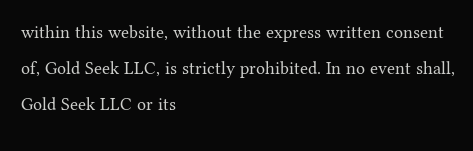within this website, without the express written consent of, Gold Seek LLC, is strictly prohibited. In no event shall, Gold Seek LLC or its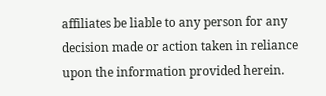affiliates be liable to any person for any decision made or action taken in reliance upon the information provided herein.